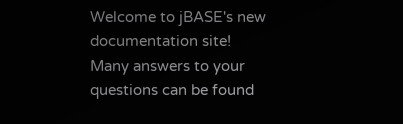Welcome to jBASE's new documentation site! Many answers to your questions can be found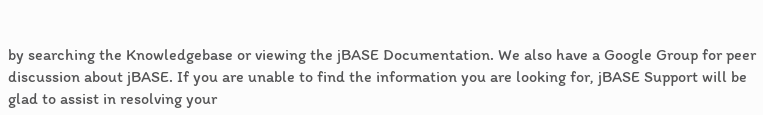by searching the Knowledgebase or viewing the jBASE Documentation. We also have a Google Group for peer discussion about jBASE. If you are unable to find the information you are looking for, jBASE Support will be glad to assist in resolving your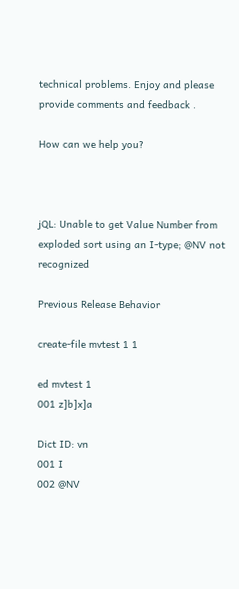technical problems. Enjoy and please provide comments and feedback .

How can we help you?



jQL: Unable to get Value Number from exploded sort using an I-type; @NV not recognized

Previous Release Behavior

create-file mvtest 1 1

ed mvtest 1
001 z]b]x]a

Dict ID: vn
001 I
002 @NV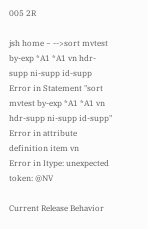005 2R

jsh home ~ -->sort mvtest by-exp *A1 *A1 vn hdr-supp ni-supp id-supp
Error in Statement "sort mvtest by-exp *A1 *A1 vn hdr-supp ni-supp id-supp"
Error in attribute definition item vn
Error in Itype: unexpected token: @NV

Current Release Behavior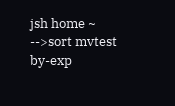jsh home ~ -->sort mvtest by-exp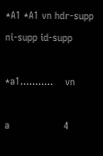*A1 *A1 vn hdr-supp ni-supp id-supp

*a1...........    vn

a                  4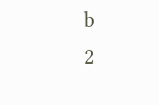b                  2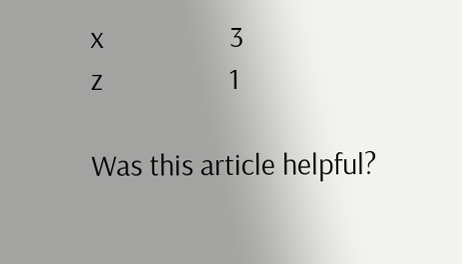x                  3
z                  1

Was this article helpful?